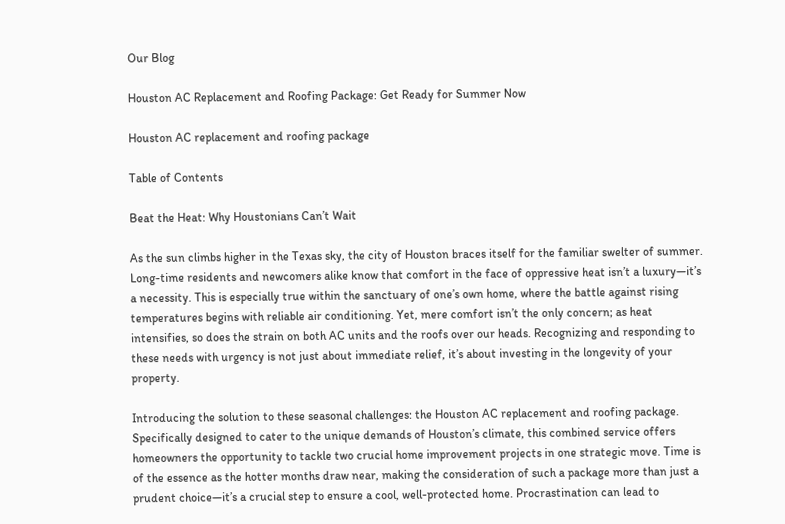Our Blog

Houston AC Replacement and Roofing Package: Get Ready for Summer Now

Houston AC replacement and roofing package

Table of Contents

Beat the Heat: Why Houstonians Can’t Wait

As the sun climbs higher in the Texas sky, the city of Houston braces itself for the familiar swelter of summer. Long-time residents and newcomers alike know that comfort in the face of oppressive heat isn’t a luxury—it’s a necessity. This is especially true within the sanctuary of one’s own home, where the battle against rising temperatures begins with reliable air conditioning. Yet, mere comfort isn’t the only concern; as heat intensifies, so does the strain on both AC units and the roofs over our heads. Recognizing and responding to these needs with urgency is not just about immediate relief, it’s about investing in the longevity of your property.

Introducing the solution to these seasonal challenges: the Houston AC replacement and roofing package. Specifically designed to cater to the unique demands of Houston’s climate, this combined service offers homeowners the opportunity to tackle two crucial home improvement projects in one strategic move. Time is of the essence as the hotter months draw near, making the consideration of such a package more than just a prudent choice—it’s a crucial step to ensure a cool, well-protected home. Procrastination can lead to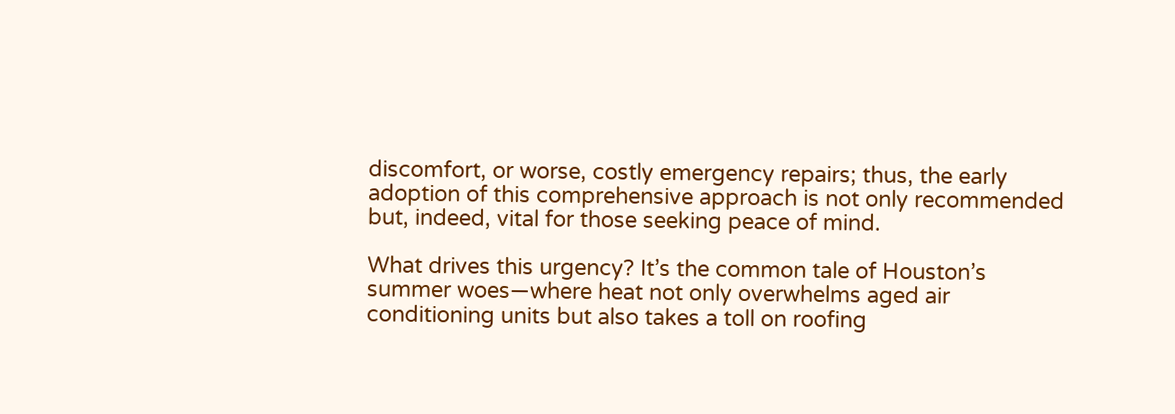discomfort, or worse, costly emergency repairs; thus, the early adoption of this comprehensive approach is not only recommended but, indeed, vital for those seeking peace of mind.

What drives this urgency? It’s the common tale of Houston’s summer woes—where heat not only overwhelms aged air conditioning units but also takes a toll on roofing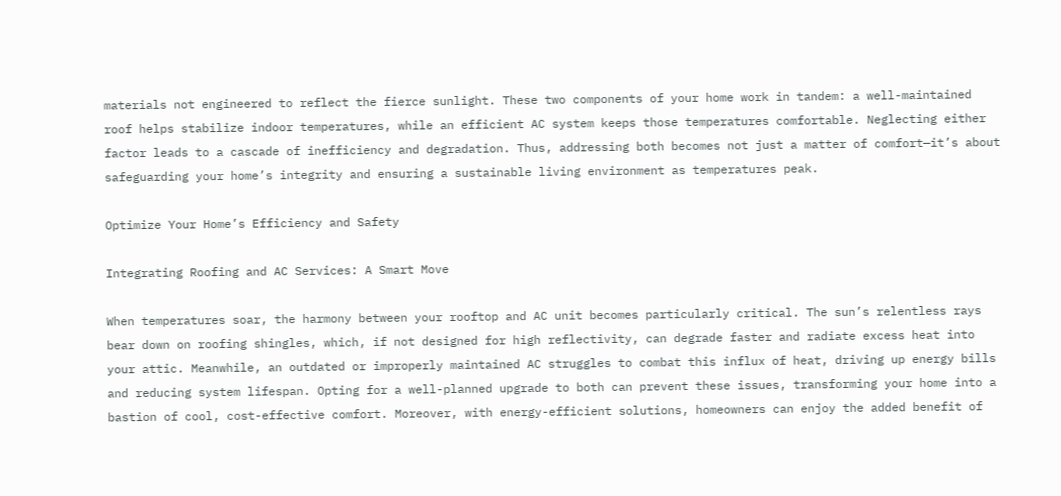materials not engineered to reflect the fierce sunlight. These two components of your home work in tandem: a well-maintained roof helps stabilize indoor temperatures, while an efficient AC system keeps those temperatures comfortable. Neglecting either factor leads to a cascade of inefficiency and degradation. Thus, addressing both becomes not just a matter of comfort—it’s about safeguarding your home’s integrity and ensuring a sustainable living environment as temperatures peak.

Optimize Your Home’s Efficiency and Safety

Integrating Roofing and AC Services: A Smart Move

When temperatures soar, the harmony between your rooftop and AC unit becomes particularly critical. The sun’s relentless rays bear down on roofing shingles, which, if not designed for high reflectivity, can degrade faster and radiate excess heat into your attic. Meanwhile, an outdated or improperly maintained AC struggles to combat this influx of heat, driving up energy bills and reducing system lifespan. Opting for a well-planned upgrade to both can prevent these issues, transforming your home into a bastion of cool, cost-effective comfort. Moreover, with energy-efficient solutions, homeowners can enjoy the added benefit of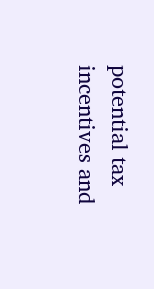potential tax incentives and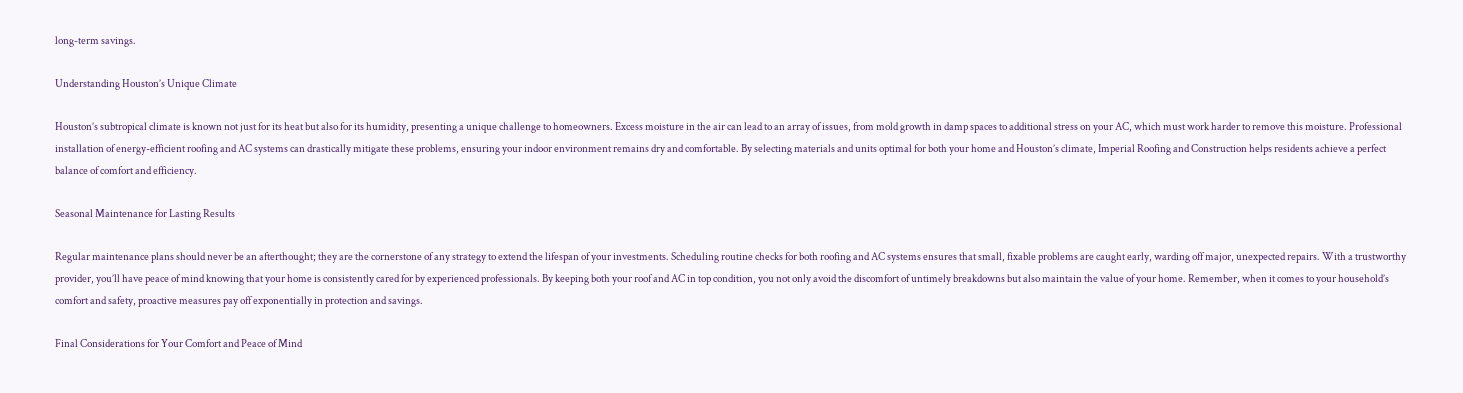long-term savings.

Understanding Houston’s Unique Climate

Houston’s subtropical climate is known not just for its heat but also for its humidity, presenting a unique challenge to homeowners. Excess moisture in the air can lead to an array of issues, from mold growth in damp spaces to additional stress on your AC, which must work harder to remove this moisture. Professional installation of energy-efficient roofing and AC systems can drastically mitigate these problems, ensuring your indoor environment remains dry and comfortable. By selecting materials and units optimal for both your home and Houston’s climate, Imperial Roofing and Construction helps residents achieve a perfect balance of comfort and efficiency.

Seasonal Maintenance for Lasting Results

Regular maintenance plans should never be an afterthought; they are the cornerstone of any strategy to extend the lifespan of your investments. Scheduling routine checks for both roofing and AC systems ensures that small, fixable problems are caught early, warding off major, unexpected repairs. With a trustworthy provider, you’ll have peace of mind knowing that your home is consistently cared for by experienced professionals. By keeping both your roof and AC in top condition, you not only avoid the discomfort of untimely breakdowns but also maintain the value of your home. Remember, when it comes to your household’s comfort and safety, proactive measures pay off exponentially in protection and savings.

Final Considerations for Your Comfort and Peace of Mind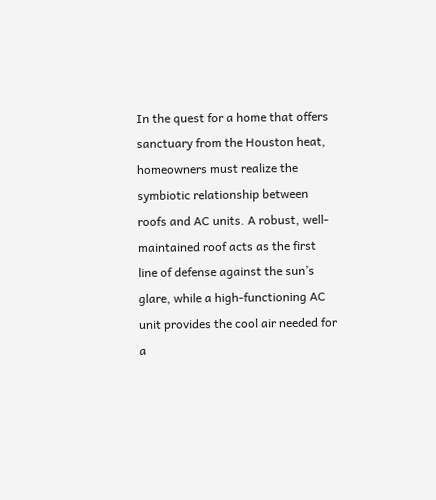In the quest for a home that offers sanctuary from the Houston heat, homeowners must realize the symbiotic relationship between roofs and AC units. A robust, well-maintained roof acts as the first line of defense against the sun’s glare, while a high-functioning AC unit provides the cool air needed for a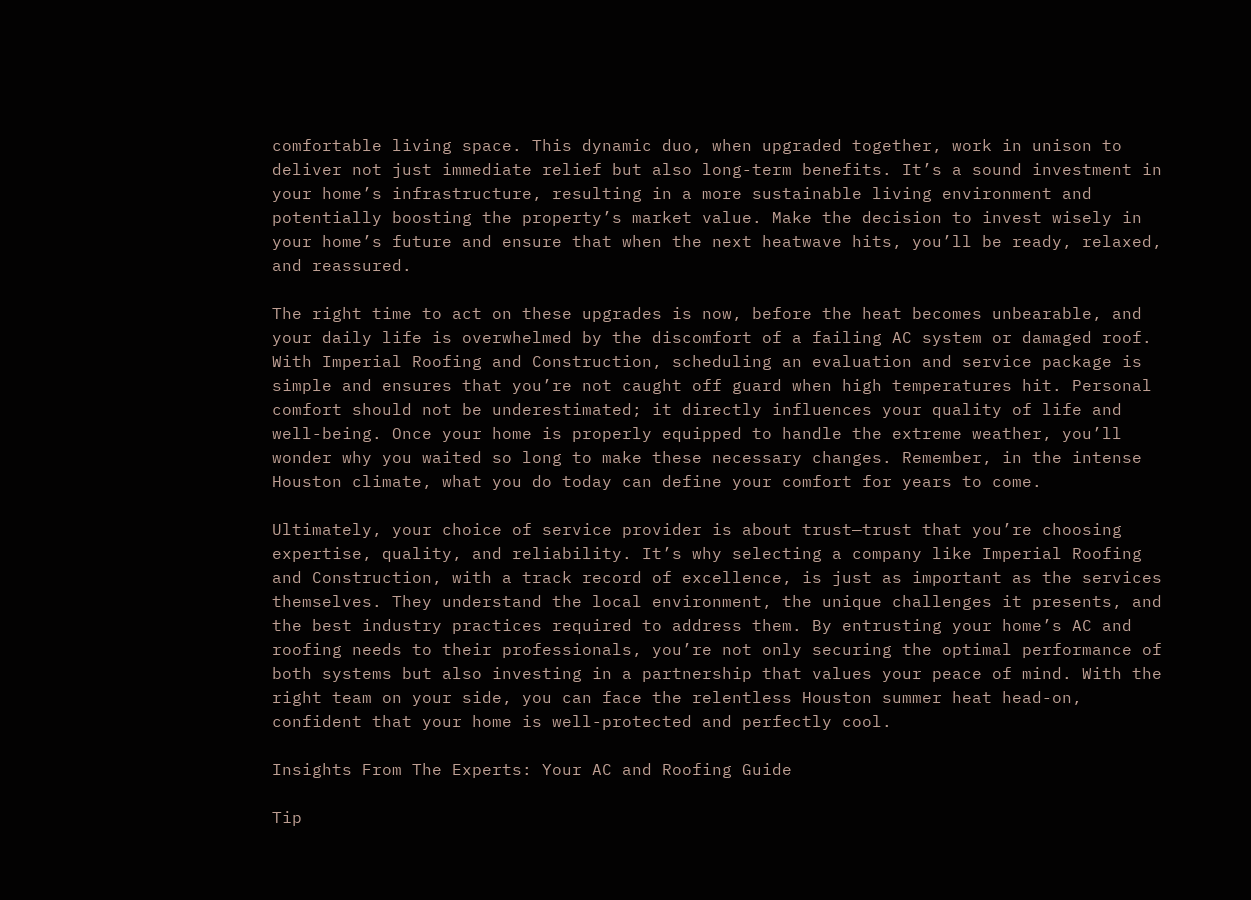comfortable living space. This dynamic duo, when upgraded together, work in unison to deliver not just immediate relief but also long-term benefits. It’s a sound investment in your home’s infrastructure, resulting in a more sustainable living environment and potentially boosting the property’s market value. Make the decision to invest wisely in your home’s future and ensure that when the next heatwave hits, you’ll be ready, relaxed, and reassured.

The right time to act on these upgrades is now, before the heat becomes unbearable, and your daily life is overwhelmed by the discomfort of a failing AC system or damaged roof. With Imperial Roofing and Construction, scheduling an evaluation and service package is simple and ensures that you’re not caught off guard when high temperatures hit. Personal comfort should not be underestimated; it directly influences your quality of life and well-being. Once your home is properly equipped to handle the extreme weather, you’ll wonder why you waited so long to make these necessary changes. Remember, in the intense Houston climate, what you do today can define your comfort for years to come.

Ultimately, your choice of service provider is about trust—trust that you’re choosing expertise, quality, and reliability. It’s why selecting a company like Imperial Roofing and Construction, with a track record of excellence, is just as important as the services themselves. They understand the local environment, the unique challenges it presents, and the best industry practices required to address them. By entrusting your home’s AC and roofing needs to their professionals, you’re not only securing the optimal performance of both systems but also investing in a partnership that values your peace of mind. With the right team on your side, you can face the relentless Houston summer heat head-on, confident that your home is well-protected and perfectly cool.

Insights From The Experts: Your AC and Roofing Guide

Tip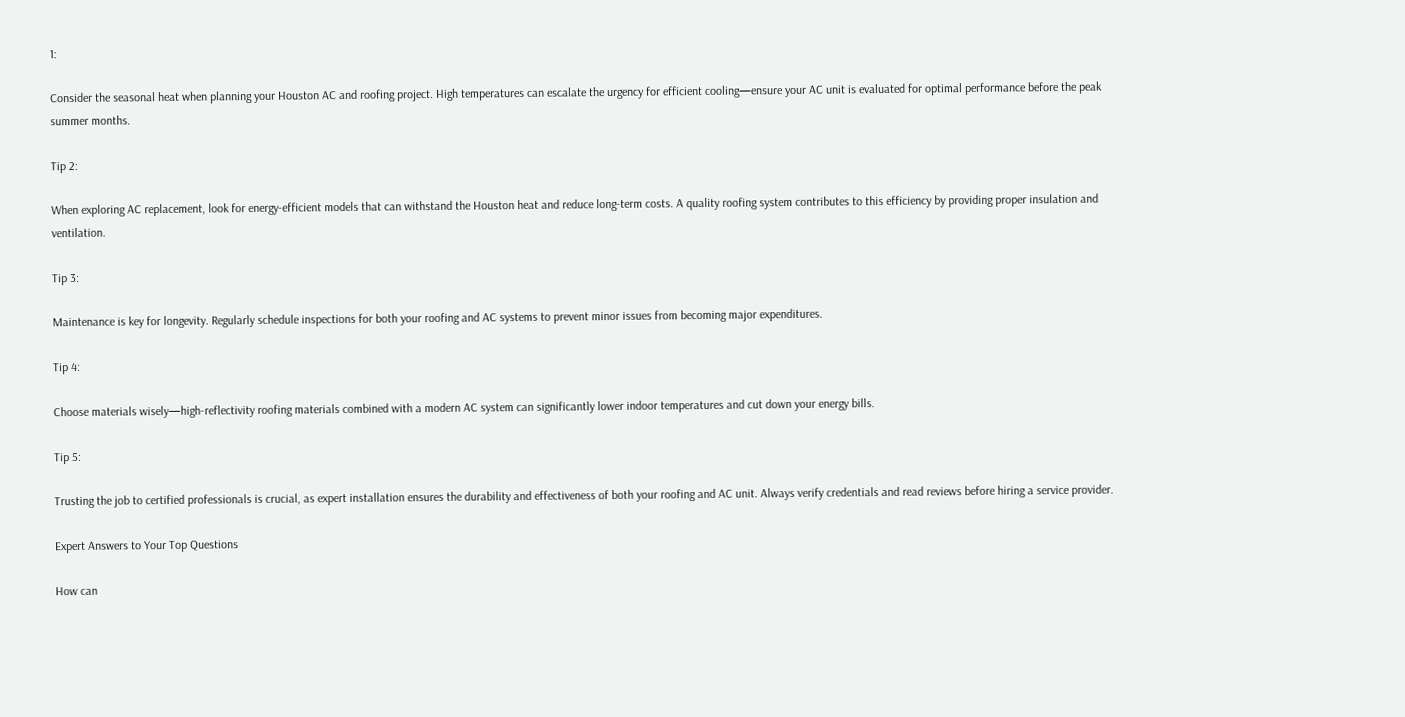1:

Consider the seasonal heat when planning your Houston AC and roofing project. High temperatures can escalate the urgency for efficient cooling—ensure your AC unit is evaluated for optimal performance before the peak summer months.

Tip 2:

When exploring AC replacement, look for energy-efficient models that can withstand the Houston heat and reduce long-term costs. A quality roofing system contributes to this efficiency by providing proper insulation and ventilation.

Tip 3:

Maintenance is key for longevity. Regularly schedule inspections for both your roofing and AC systems to prevent minor issues from becoming major expenditures.

Tip 4:

Choose materials wisely—high-reflectivity roofing materials combined with a modern AC system can significantly lower indoor temperatures and cut down your energy bills.

Tip 5:

Trusting the job to certified professionals is crucial, as expert installation ensures the durability and effectiveness of both your roofing and AC unit. Always verify credentials and read reviews before hiring a service provider.

Expert Answers to Your Top Questions

How can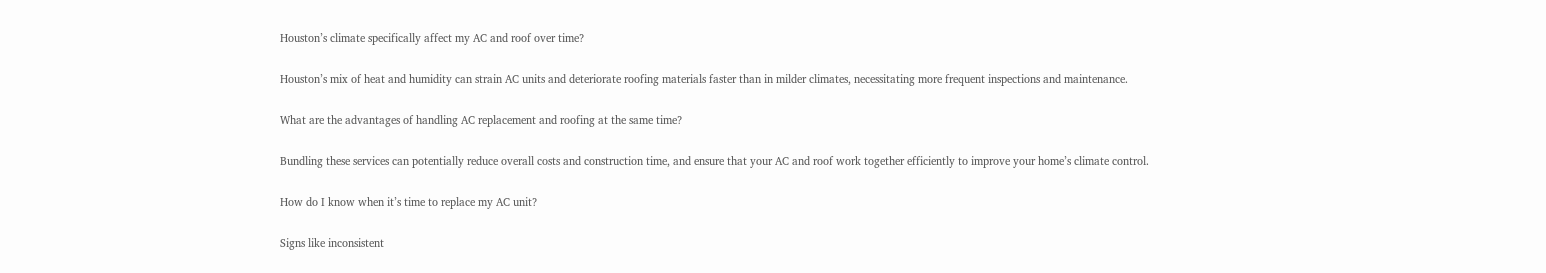Houston’s climate specifically affect my AC and roof over time?

Houston’s mix of heat and humidity can strain AC units and deteriorate roofing materials faster than in milder climates, necessitating more frequent inspections and maintenance.

What are the advantages of handling AC replacement and roofing at the same time?

Bundling these services can potentially reduce overall costs and construction time, and ensure that your AC and roof work together efficiently to improve your home’s climate control.

How do I know when it’s time to replace my AC unit?

Signs like inconsistent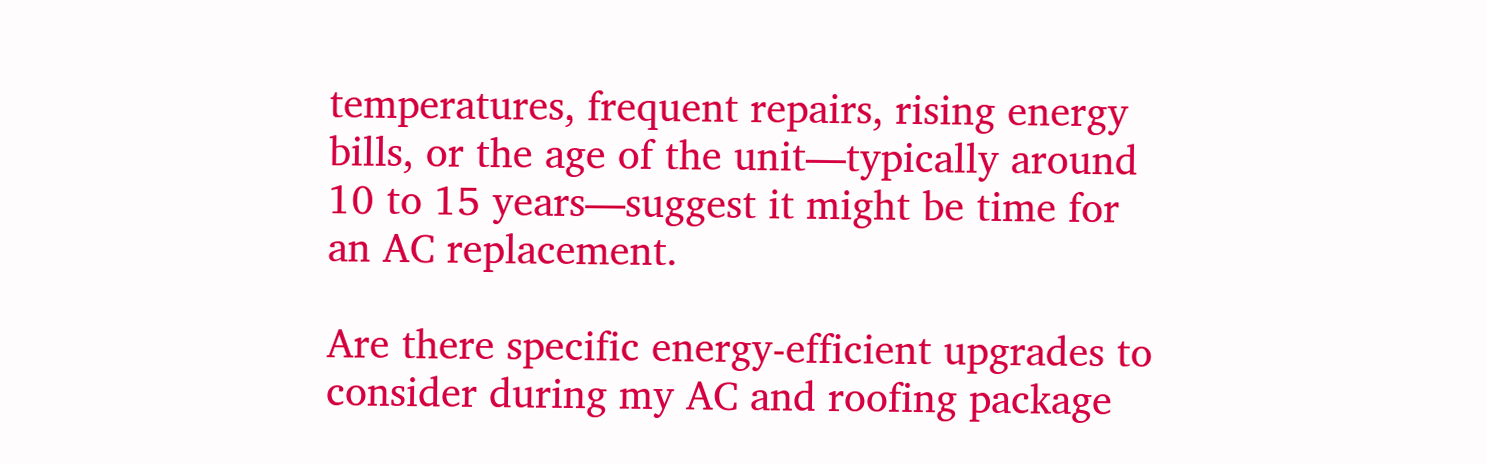temperatures, frequent repairs, rising energy bills, or the age of the unit—typically around 10 to 15 years—suggest it might be time for an AC replacement.

Are there specific energy-efficient upgrades to consider during my AC and roofing package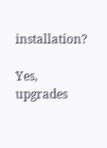installation?

Yes, upgrades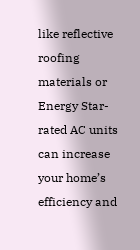like reflective roofing materials or Energy Star-rated AC units can increase your home’s efficiency and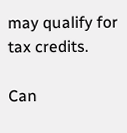may qualify for tax credits.

Can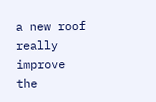a new roof really improve the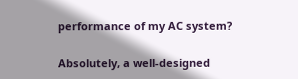performance of my AC system?

Absolutely, a well-designed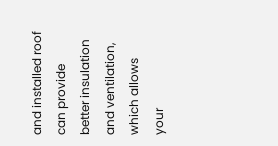and installed roof can provide better insulation and ventilation, which allows your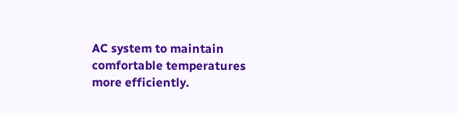AC system to maintain comfortable temperatures more efficiently.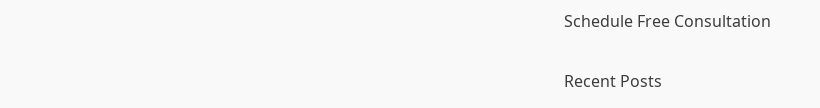Schedule Free Consultation

Recent Posts